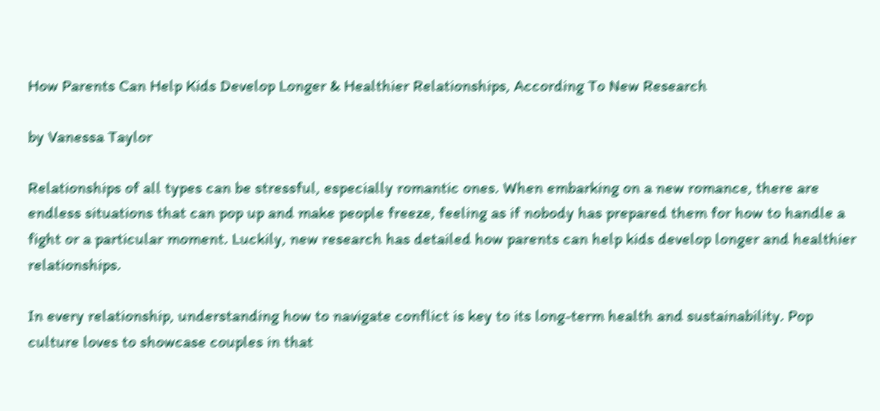How Parents Can Help Kids Develop Longer & Healthier Relationships, According To New Research

by Vanessa Taylor

Relationships of all types can be stressful, especially romantic ones. When embarking on a new romance, there are endless situations that can pop up and make people freeze, feeling as if nobody has prepared them for how to handle a fight or a particular moment. Luckily, new research has detailed how parents can help kids develop longer and healthier relationships.

In every relationship, understanding how to navigate conflict is key to its long-term health and sustainability. Pop culture loves to showcase couples in that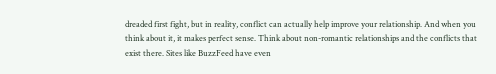dreaded first fight, but in reality, conflict can actually help improve your relationship. And when you think about it, it makes perfect sense. Think about non-romantic relationships and the conflicts that exist there. Sites like BuzzFeed have even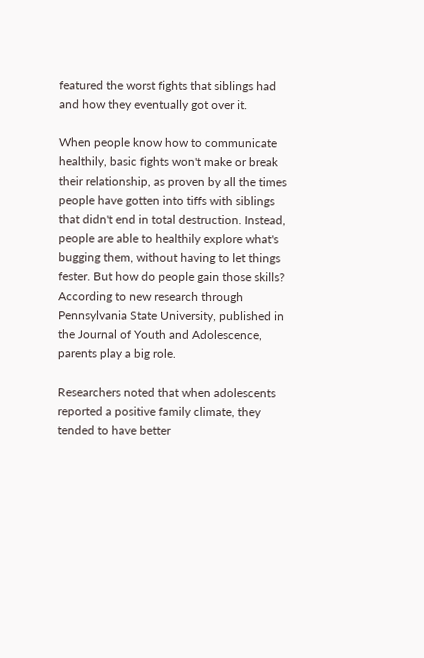featured the worst fights that siblings had and how they eventually got over it.

When people know how to communicate healthily, basic fights won't make or break their relationship, as proven by all the times people have gotten into tiffs with siblings that didn't end in total destruction. Instead, people are able to healthily explore what's bugging them, without having to let things fester. But how do people gain those skills? According to new research through Pennsylvania State University, published in the Journal of Youth and Adolescence, parents play a big role.

Researchers noted that when adolescents reported a positive family climate, they tended to have better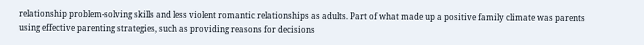relationship problem-solving skills and less violent romantic relationships as adults. Part of what made up a positive family climate was parents using effective parenting strategies, such as providing reasons for decisions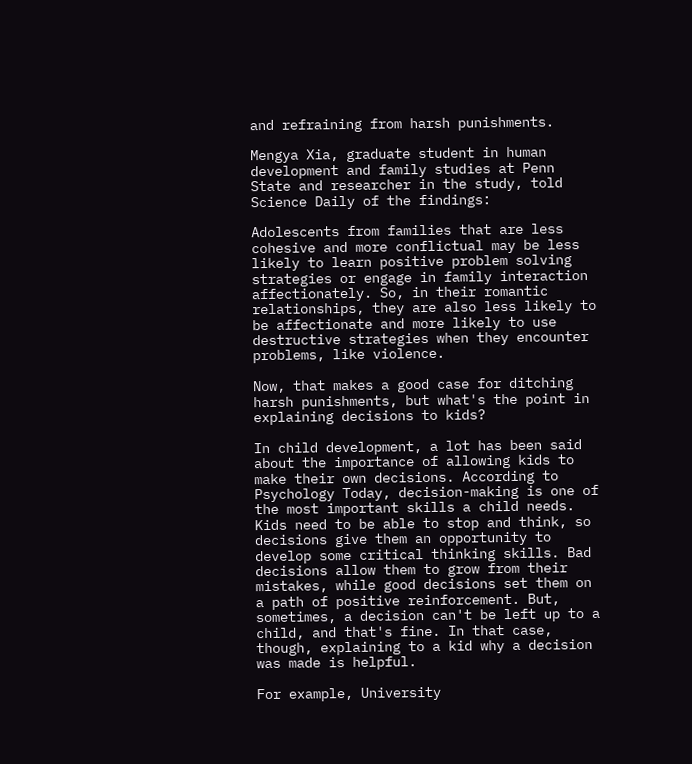and refraining from harsh punishments.

Mengya Xia, graduate student in human development and family studies at Penn State and researcher in the study, told Science Daily of the findings:

Adolescents from families that are less cohesive and more conflictual may be less likely to learn positive problem solving strategies or engage in family interaction affectionately. So, in their romantic relationships, they are also less likely to be affectionate and more likely to use destructive strategies when they encounter problems, like violence.

Now, that makes a good case for ditching harsh punishments, but what's the point in explaining decisions to kids?

In child development, a lot has been said about the importance of allowing kids to make their own decisions. According to Psychology Today, decision-making is one of the most important skills a child needs. Kids need to be able to stop and think, so decisions give them an opportunity to develop some critical thinking skills. Bad decisions allow them to grow from their mistakes, while good decisions set them on a path of positive reinforcement. But, sometimes, a decision can't be left up to a child, and that's fine. In that case, though, explaining to a kid why a decision was made is helpful.

For example, University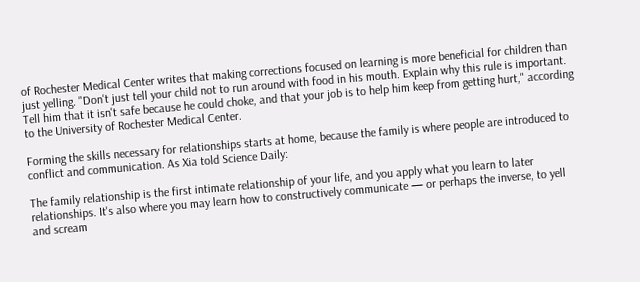of Rochester Medical Center writes that making corrections focused on learning is more beneficial for children than just yelling. "Don't just tell your child not to run around with food in his mouth. Explain why this rule is important. Tell him that it isn't safe because he could choke, and that your job is to help him keep from getting hurt," according to the University of Rochester Medical Center.

Forming the skills necessary for relationships starts at home, because the family is where people are introduced to conflict and communication. As Xia told Science Daily:

The family relationship is the first intimate relationship of your life, and you apply what you learn to later relationships. It's also where you may learn how to constructively communicate — or perhaps the inverse, to yell and scream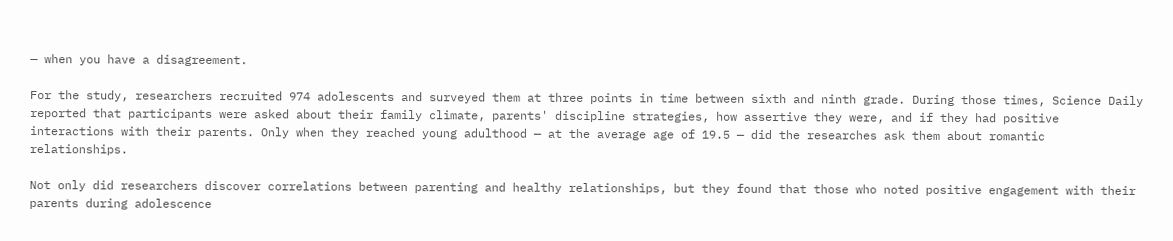— when you have a disagreement.

For the study, researchers recruited 974 adolescents and surveyed them at three points in time between sixth and ninth grade. During those times, Science Daily reported that participants were asked about their family climate, parents' discipline strategies, how assertive they were, and if they had positive interactions with their parents. Only when they reached young adulthood — at the average age of 19.5 — did the researches ask them about romantic relationships.

Not only did researchers discover correlations between parenting and healthy relationships, but they found that those who noted positive engagement with their parents during adolescence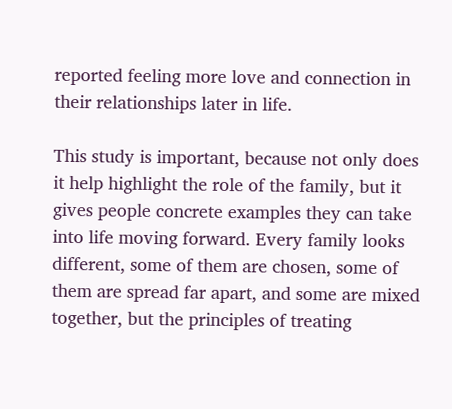reported feeling more love and connection in their relationships later in life.

This study is important, because not only does it help highlight the role of the family, but it gives people concrete examples they can take into life moving forward. Every family looks different, some of them are chosen, some of them are spread far apart, and some are mixed together, but the principles of treating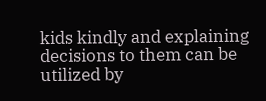kids kindly and explaining decisions to them can be utilized by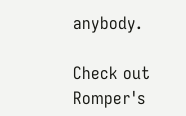anybody.

Check out Romper's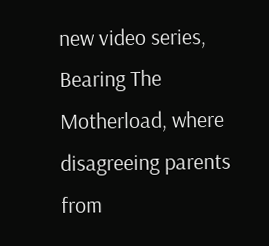new video series, Bearing The Motherload, where disagreeing parents from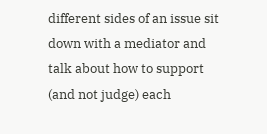different sides of an issue sit down with a mediator and talk about how to support (and not judge) each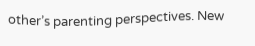other’s parenting perspectives. New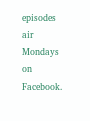episodes air Mondays on Facebook.